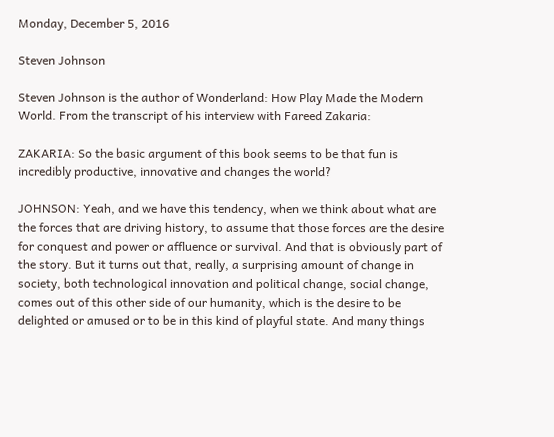Monday, December 5, 2016

Steven Johnson

Steven Johnson is the author of Wonderland: How Play Made the Modern World. From the transcript of his interview with Fareed Zakaria:

ZAKARIA: So the basic argument of this book seems to be that fun is incredibly productive, innovative and changes the world?

JOHNSON: Yeah, and we have this tendency, when we think about what are the forces that are driving history, to assume that those forces are the desire for conquest and power or affluence or survival. And that is obviously part of the story. But it turns out that, really, a surprising amount of change in society, both technological innovation and political change, social change, comes out of this other side of our humanity, which is the desire to be delighted or amused or to be in this kind of playful state. And many things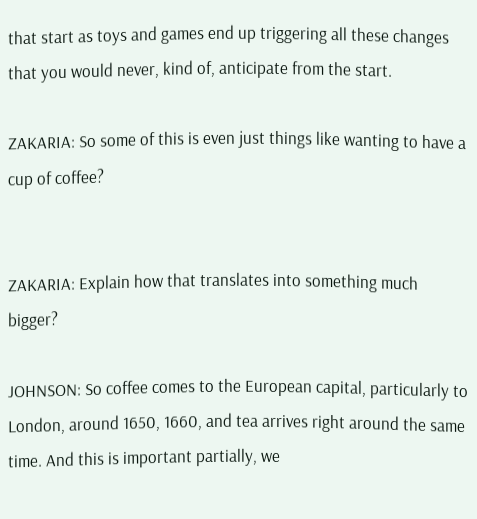that start as toys and games end up triggering all these changes that you would never, kind of, anticipate from the start.

ZAKARIA: So some of this is even just things like wanting to have a cup of coffee?


ZAKARIA: Explain how that translates into something much bigger?

JOHNSON: So coffee comes to the European capital, particularly to London, around 1650, 1660, and tea arrives right around the same time. And this is important partially, we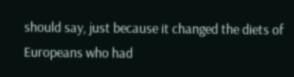should say, just because it changed the diets of Europeans who had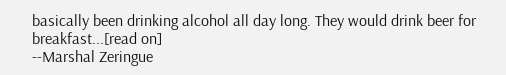basically been drinking alcohol all day long. They would drink beer for breakfast...[read on]
--Marshal Zeringue